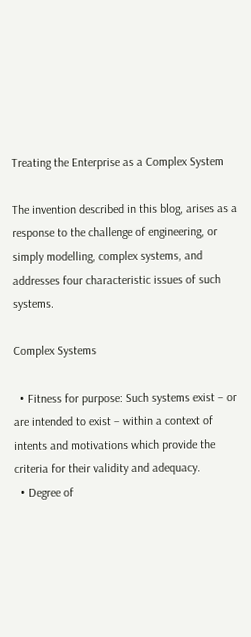Treating the Enterprise as a Complex System

The invention described in this blog, arises as a response to the challenge of engineering, or simply modelling, complex systems, and addresses four characteristic issues of such systems.

Complex Systems

  • Fitness for purpose: Such systems exist – or are intended to exist – within a context of intents and motivations which provide the criteria for their validity and adequacy.
  • Degree of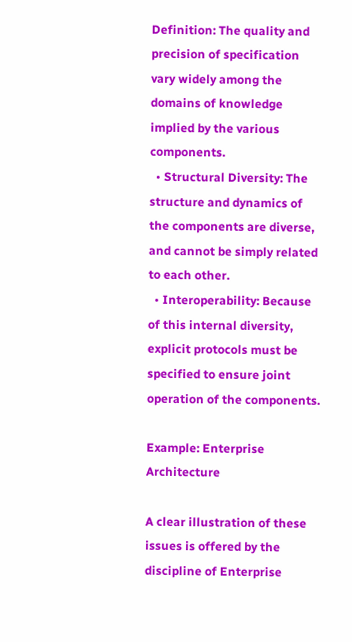Definition: The quality and precision of specification vary widely among the domains of knowledge implied by the various components.
  • Structural Diversity: The structure and dynamics of the components are diverse, and cannot be simply related to each other.
  • Interoperability: Because of this internal diversity, explicit protocols must be specified to ensure joint operation of the components.

Example: Enterprise Architecture

A clear illustration of these issues is offered by the discipline of Enterprise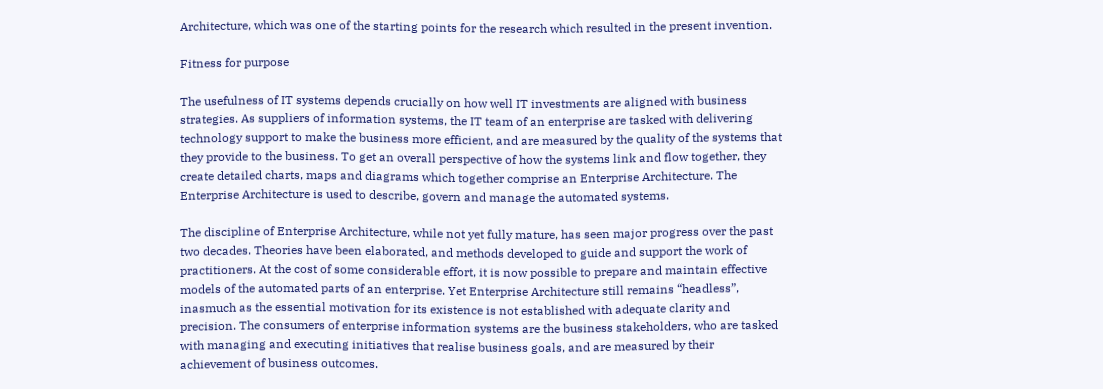Architecture, which was one of the starting points for the research which resulted in the present invention.

Fitness for purpose

The usefulness of IT systems depends crucially on how well IT investments are aligned with business strategies. As suppliers of information systems, the IT team of an enterprise are tasked with delivering technology support to make the business more efficient, and are measured by the quality of the systems that they provide to the business. To get an overall perspective of how the systems link and flow together, they create detailed charts, maps and diagrams which together comprise an Enterprise Architecture. The Enterprise Architecture is used to describe, govern and manage the automated systems.

The discipline of Enterprise Architecture, while not yet fully mature, has seen major progress over the past two decades. Theories have been elaborated, and methods developed to guide and support the work of practitioners. At the cost of some considerable effort, it is now possible to prepare and maintain effective models of the automated parts of an enterprise. Yet Enterprise Architecture still remains “headless”, inasmuch as the essential motivation for its existence is not established with adequate clarity and precision. The consumers of enterprise information systems are the business stakeholders, who are tasked with managing and executing initiatives that realise business goals, and are measured by their achievement of business outcomes.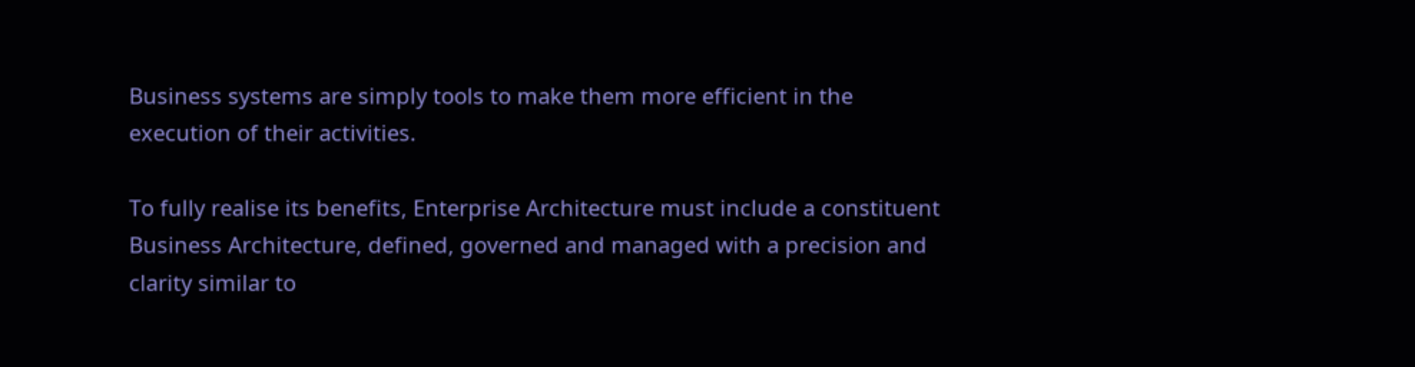Business systems are simply tools to make them more efficient in the execution of their activities.

To fully realise its benefits, Enterprise Architecture must include a constituent Business Architecture, defined, governed and managed with a precision and clarity similar to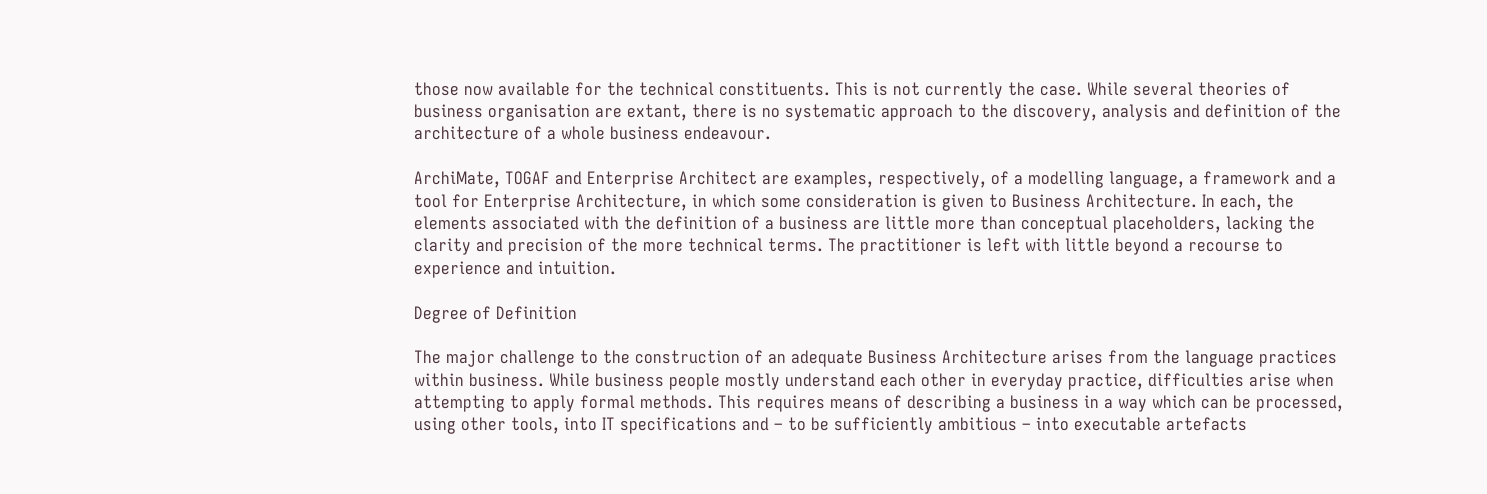those now available for the technical constituents. This is not currently the case. While several theories of business organisation are extant, there is no systematic approach to the discovery, analysis and definition of the architecture of a whole business endeavour.

ArchiMate, TOGAF and Enterprise Architect are examples, respectively, of a modelling language, a framework and a tool for Enterprise Architecture, in which some consideration is given to Business Architecture. In each, the elements associated with the definition of a business are little more than conceptual placeholders, lacking the clarity and precision of the more technical terms. The practitioner is left with little beyond a recourse to experience and intuition.

Degree of Definition

The major challenge to the construction of an adequate Business Architecture arises from the language practices within business. While business people mostly understand each other in everyday practice, difficulties arise when attempting to apply formal methods. This requires means of describing a business in a way which can be processed, using other tools, into IT specifications and – to be sufficiently ambitious – into executable artefacts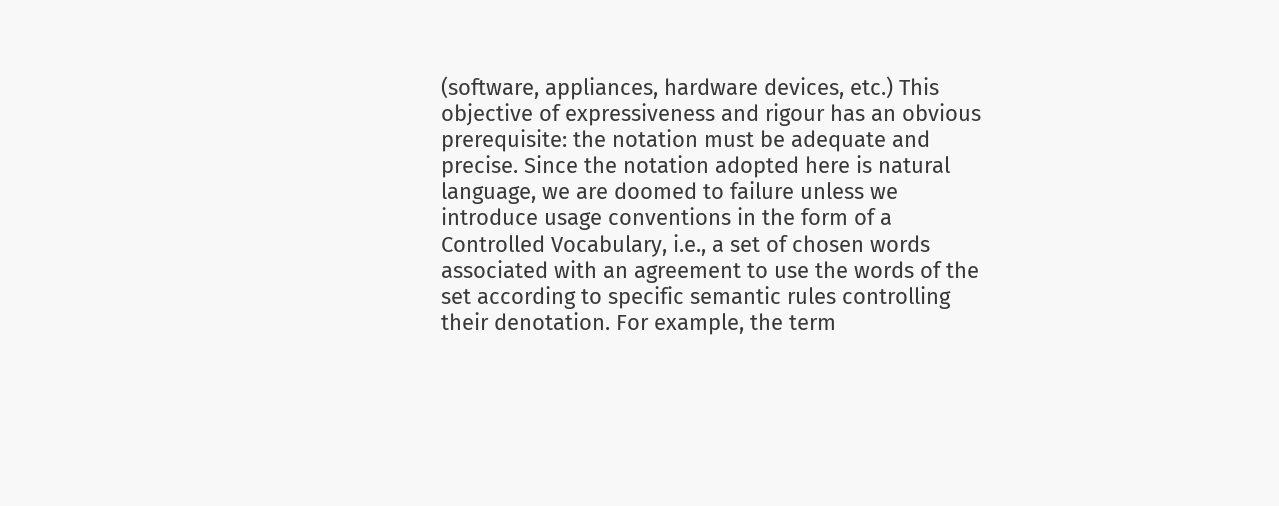(software, appliances, hardware devices, etc.) This objective of expressiveness and rigour has an obvious prerequisite: the notation must be adequate and precise. Since the notation adopted here is natural language, we are doomed to failure unless we introduce usage conventions in the form of a Controlled Vocabulary, i.e., a set of chosen words associated with an agreement to use the words of the set according to specific semantic rules controlling their denotation. For example, the term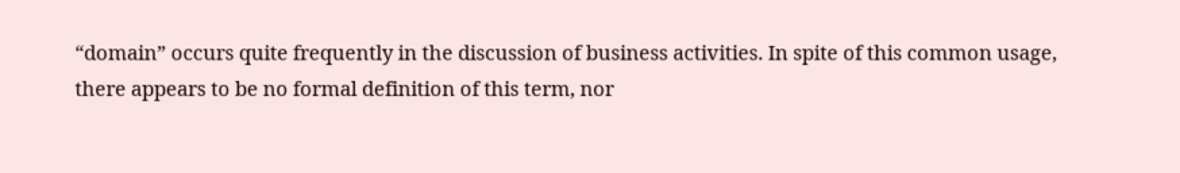“domain” occurs quite frequently in the discussion of business activities. In spite of this common usage, there appears to be no formal definition of this term, nor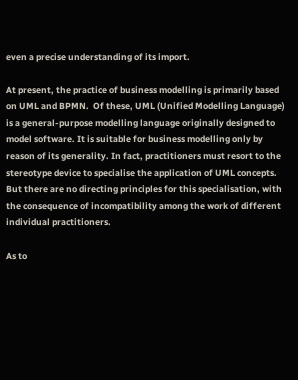even a precise understanding of its import.

At present, the practice of business modelling is primarily based on UML and BPMN.  Of these, UML (Unified Modelling Language) is a general-purpose modelling language originally designed to model software. It is suitable for business modelling only by reason of its generality. In fact, practitioners must resort to the stereotype device to specialise the application of UML concepts. But there are no directing principles for this specialisation, with the consequence of incompatibility among the work of different individual practitioners.

As to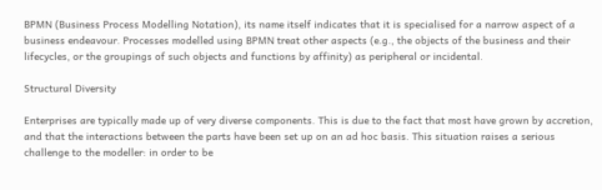BPMN (Business Process Modelling Notation), its name itself indicates that it is specialised for a narrow aspect of a business endeavour. Processes modelled using BPMN treat other aspects (e.g., the objects of the business and their lifecycles, or the groupings of such objects and functions by affinity) as peripheral or incidental.

Structural Diversity

Enterprises are typically made up of very diverse components. This is due to the fact that most have grown by accretion, and that the interactions between the parts have been set up on an ad hoc basis. This situation raises a serious challenge to the modeller: in order to be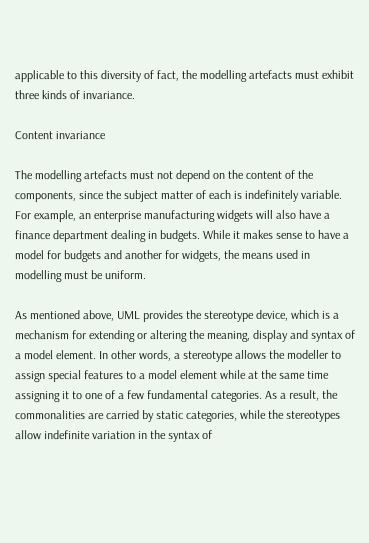applicable to this diversity of fact, the modelling artefacts must exhibit three kinds of invariance.

Content invariance

The modelling artefacts must not depend on the content of the components, since the subject matter of each is indefinitely variable. For example, an enterprise manufacturing widgets will also have a finance department dealing in budgets. While it makes sense to have a model for budgets and another for widgets, the means used in modelling must be uniform.

As mentioned above, UML provides the stereotype device, which is a mechanism for extending or altering the meaning, display and syntax of a model element. In other words, a stereotype allows the modeller to assign special features to a model element while at the same time assigning it to one of a few fundamental categories. As a result, the commonalities are carried by static categories, while the stereotypes allow indefinite variation in the syntax of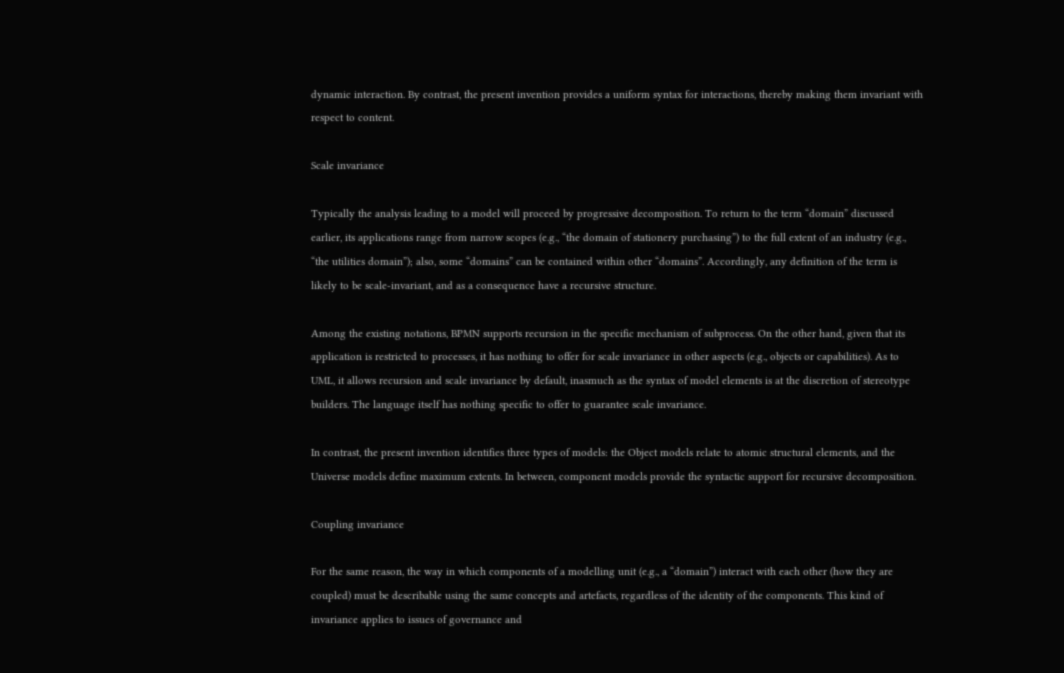dynamic interaction. By contrast, the present invention provides a uniform syntax for interactions, thereby making them invariant with respect to content.

Scale invariance

Typically the analysis leading to a model will proceed by progressive decomposition. To return to the term “domain” discussed earlier, its applications range from narrow scopes (e.g., “the domain of stationery purchasing”) to the full extent of an industry (e.g., “the utilities domain”); also, some “domains” can be contained within other “domains”. Accordingly, any definition of the term is likely to be scale-invariant, and as a consequence have a recursive structure.

Among the existing notations, BPMN supports recursion in the specific mechanism of subprocess. On the other hand, given that its application is restricted to processes, it has nothing to offer for scale invariance in other aspects (e.g., objects or capabilities). As to UML, it allows recursion and scale invariance by default, inasmuch as the syntax of model elements is at the discretion of stereotype builders. The language itself has nothing specific to offer to guarantee scale invariance.

In contrast, the present invention identifies three types of models: the Object models relate to atomic structural elements, and the Universe models define maximum extents. In between, component models provide the syntactic support for recursive decomposition.

Coupling invariance

For the same reason, the way in which components of a modelling unit (e.g., a “domain”) interact with each other (how they are coupled) must be describable using the same concepts and artefacts, regardless of the identity of the components. This kind of invariance applies to issues of governance and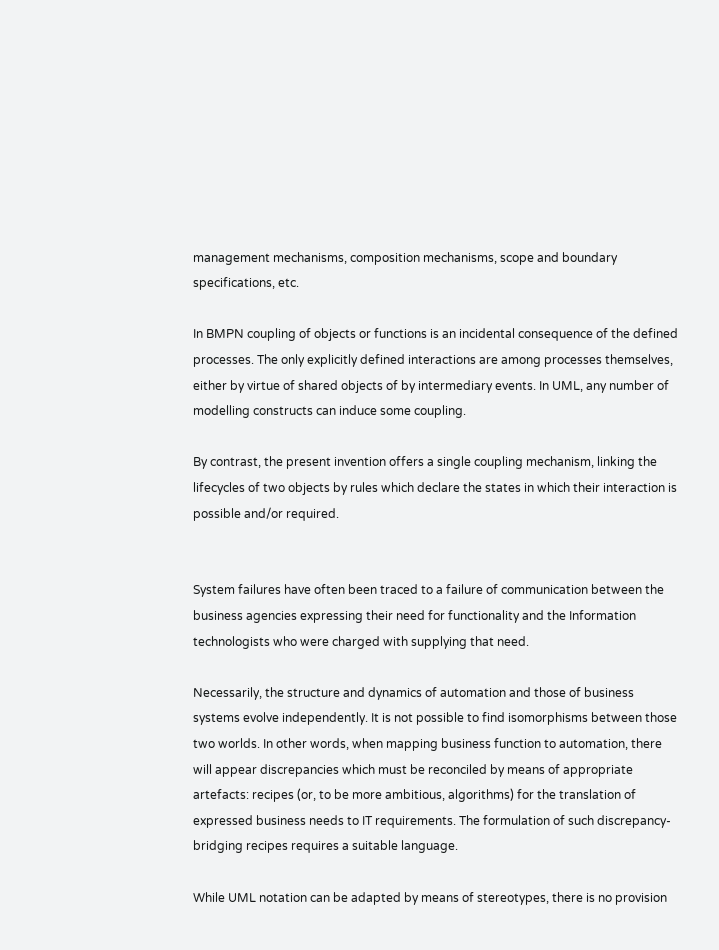management mechanisms, composition mechanisms, scope and boundary specifications, etc.

In BMPN coupling of objects or functions is an incidental consequence of the defined processes. The only explicitly defined interactions are among processes themselves, either by virtue of shared objects of by intermediary events. In UML, any number of modelling constructs can induce some coupling.

By contrast, the present invention offers a single coupling mechanism, linking the lifecycles of two objects by rules which declare the states in which their interaction is possible and/or required.


System failures have often been traced to a failure of communication between the business agencies expressing their need for functionality and the Information technologists who were charged with supplying that need.

Necessarily, the structure and dynamics of automation and those of business systems evolve independently. It is not possible to find isomorphisms between those two worlds. In other words, when mapping business function to automation, there will appear discrepancies which must be reconciled by means of appropriate artefacts: recipes (or, to be more ambitious, algorithms) for the translation of expressed business needs to IT requirements. The formulation of such discrepancy-bridging recipes requires a suitable language.

While UML notation can be adapted by means of stereotypes, there is no provision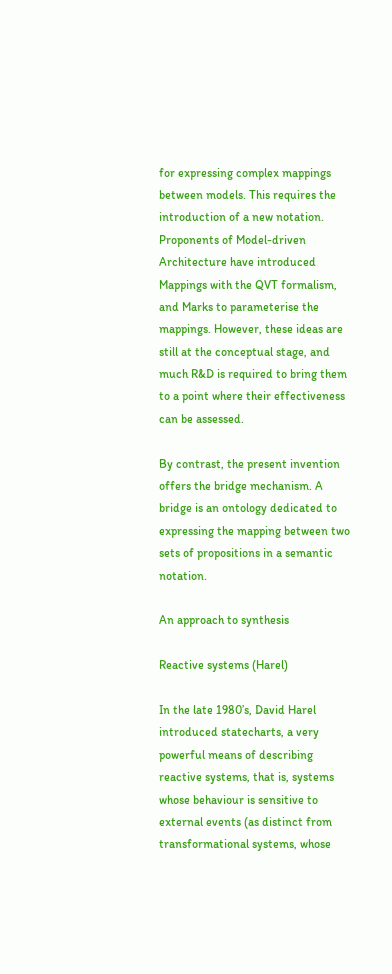for expressing complex mappings between models. This requires the introduction of a new notation. Proponents of Model-driven Architecture have introduced Mappings with the QVT formalism, and Marks to parameterise the mappings. However, these ideas are still at the conceptual stage, and much R&D is required to bring them to a point where their effectiveness can be assessed.

By contrast, the present invention offers the bridge mechanism. A bridge is an ontology dedicated to expressing the mapping between two sets of propositions in a semantic notation.

An approach to synthesis

Reactive systems (Harel)

In the late 1980’s, David Harel introduced statecharts, a very powerful means of describing reactive systems, that is, systems whose behaviour is sensitive to external events (as distinct from transformational systems, whose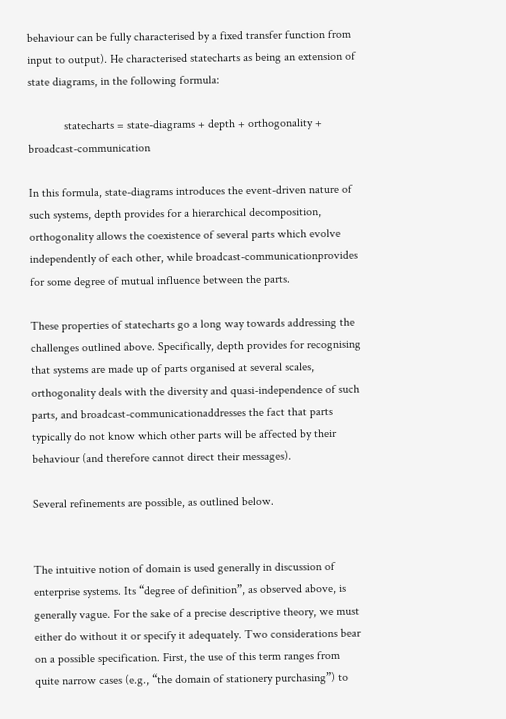behaviour can be fully characterised by a fixed transfer function from input to output). He characterised statecharts as being an extension of state diagrams, in the following formula:

            statecharts = state-diagrams + depth + orthogonality + broadcast-communication

In this formula, state-diagrams introduces the event-driven nature of such systems, depth provides for a hierarchical decomposition, orthogonality allows the coexistence of several parts which evolve independently of each other, while broadcast-communicationprovides for some degree of mutual influence between the parts.

These properties of statecharts go a long way towards addressing the challenges outlined above. Specifically, depth provides for recognising that systems are made up of parts organised at several scales, orthogonality deals with the diversity and quasi-independence of such parts, and broadcast-communicationaddresses the fact that parts typically do not know which other parts will be affected by their behaviour (and therefore cannot direct their messages).

Several refinements are possible, as outlined below.


The intuitive notion of domain is used generally in discussion of enterprise systems. Its “degree of definition”, as observed above, is generally vague. For the sake of a precise descriptive theory, we must either do without it or specify it adequately. Two considerations bear on a possible specification. First, the use of this term ranges from quite narrow cases (e.g., “the domain of stationery purchasing”) to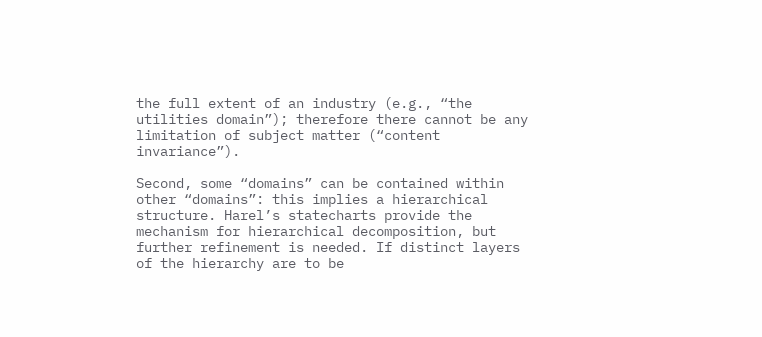the full extent of an industry (e.g., “the utilities domain”); therefore there cannot be any limitation of subject matter (“content invariance”).

Second, some “domains” can be contained within other “domains”: this implies a hierarchical structure. Harel’s statecharts provide the mechanism for hierarchical decomposition, but further refinement is needed. If distinct layers of the hierarchy are to be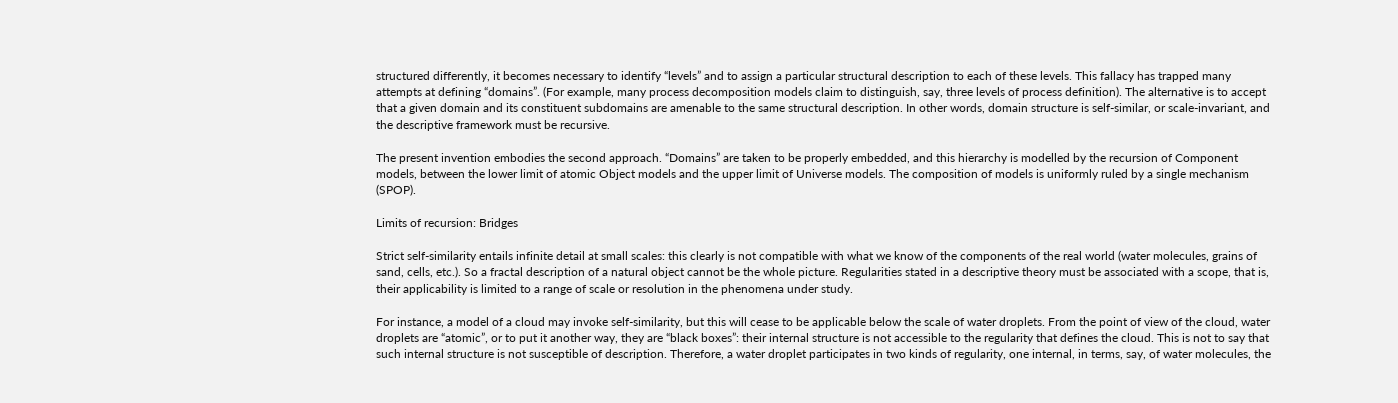structured differently, it becomes necessary to identify “levels” and to assign a particular structural description to each of these levels. This fallacy has trapped many attempts at defining “domains”. (For example, many process decomposition models claim to distinguish, say, three levels of process definition). The alternative is to accept that a given domain and its constituent subdomains are amenable to the same structural description. In other words, domain structure is self-similar, or scale-invariant, and the descriptive framework must be recursive.

The present invention embodies the second approach. “Domains” are taken to be properly embedded, and this hierarchy is modelled by the recursion of Component models, between the lower limit of atomic Object models and the upper limit of Universe models. The composition of models is uniformly ruled by a single mechanism (SPOP).

Limits of recursion: Bridges

Strict self-similarity entails infinite detail at small scales: this clearly is not compatible with what we know of the components of the real world (water molecules, grains of sand, cells, etc.). So a fractal description of a natural object cannot be the whole picture. Regularities stated in a descriptive theory must be associated with a scope, that is, their applicability is limited to a range of scale or resolution in the phenomena under study.

For instance, a model of a cloud may invoke self-similarity, but this will cease to be applicable below the scale of water droplets. From the point of view of the cloud, water droplets are “atomic”, or to put it another way, they are “black boxes”: their internal structure is not accessible to the regularity that defines the cloud. This is not to say that such internal structure is not susceptible of description. Therefore, a water droplet participates in two kinds of regularity, one internal, in terms, say, of water molecules, the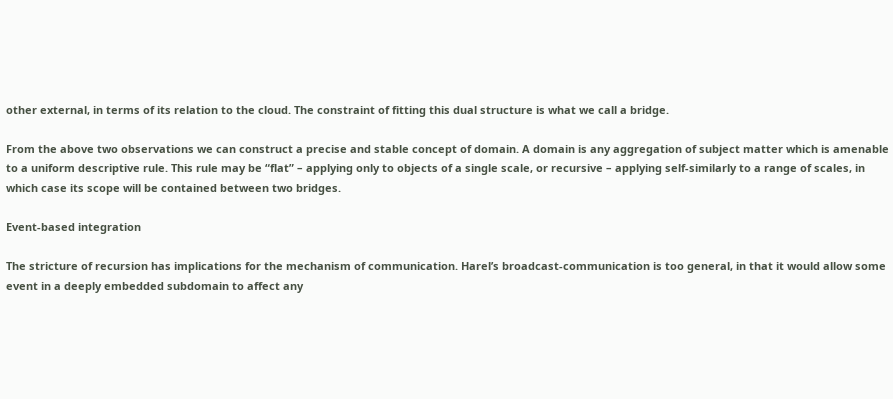other external, in terms of its relation to the cloud. The constraint of fitting this dual structure is what we call a bridge.

From the above two observations we can construct a precise and stable concept of domain. A domain is any aggregation of subject matter which is amenable to a uniform descriptive rule. This rule may be “flat” – applying only to objects of a single scale, or recursive – applying self-similarly to a range of scales, in which case its scope will be contained between two bridges.

Event-based integration

The stricture of recursion has implications for the mechanism of communication. Harel’s broadcast-communication is too general, in that it would allow some event in a deeply embedded subdomain to affect any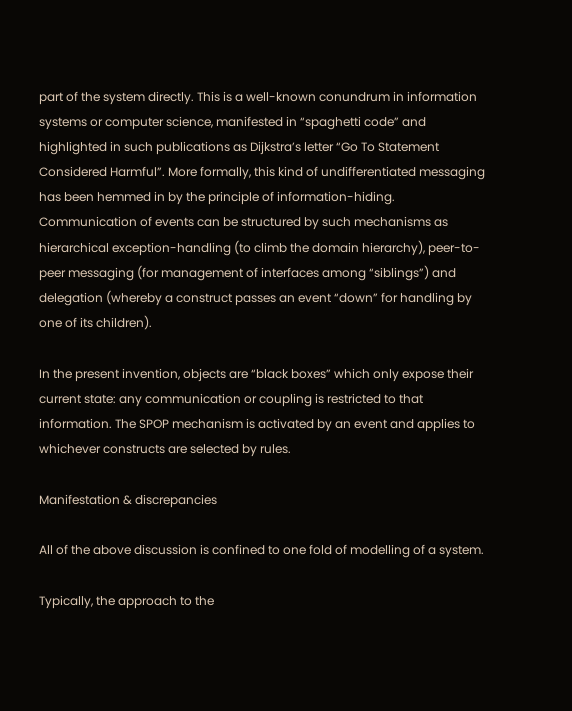part of the system directly. This is a well-known conundrum in information systems or computer science, manifested in “spaghetti code” and highlighted in such publications as Dijkstra’s letter “Go To Statement Considered Harmful”. More formally, this kind of undifferentiated messaging has been hemmed in by the principle of information-hiding. Communication of events can be structured by such mechanisms as hierarchical exception-handling (to climb the domain hierarchy), peer-to-peer messaging (for management of interfaces among “siblings”) and delegation (whereby a construct passes an event “down” for handling by one of its children).

In the present invention, objects are “black boxes” which only expose their current state: any communication or coupling is restricted to that information. The SPOP mechanism is activated by an event and applies to whichever constructs are selected by rules.

Manifestation & discrepancies

All of the above discussion is confined to one fold of modelling of a system.

Typically, the approach to the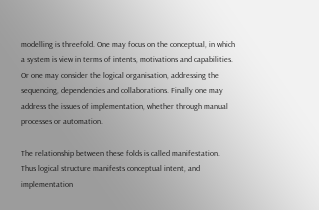modelling is threefold. One may focus on the conceptual, in which a system is view in terms of intents, motivations and capabilities. Or one may consider the logical organisation, addressing the sequencing, dependencies and collaborations. Finally one may address the issues of implementation, whether through manual processes or automation.

The relationship between these folds is called manifestation. Thus logical structure manifests conceptual intent, and implementation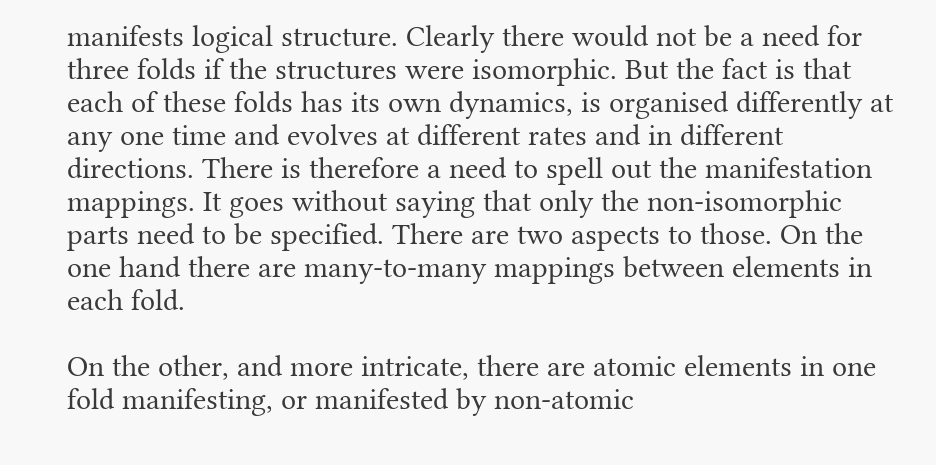manifests logical structure. Clearly there would not be a need for three folds if the structures were isomorphic. But the fact is that each of these folds has its own dynamics, is organised differently at any one time and evolves at different rates and in different directions. There is therefore a need to spell out the manifestation mappings. It goes without saying that only the non-isomorphic parts need to be specified. There are two aspects to those. On the one hand there are many-to-many mappings between elements in each fold.

On the other, and more intricate, there are atomic elements in one fold manifesting, or manifested by non-atomic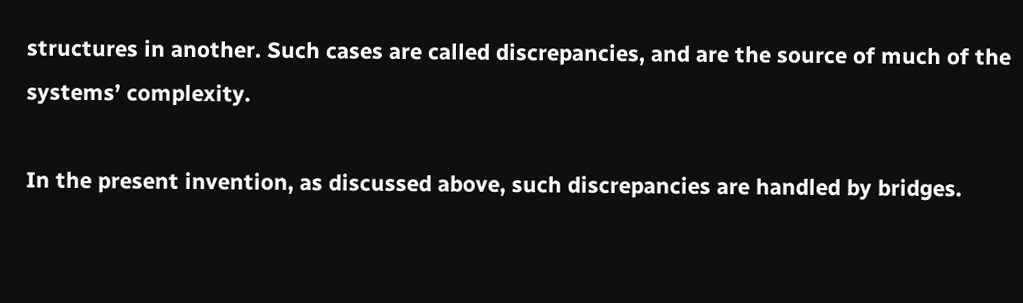structures in another. Such cases are called discrepancies, and are the source of much of the systems’ complexity.

In the present invention, as discussed above, such discrepancies are handled by bridges.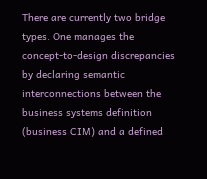There are currently two bridge types. One manages the concept-to-design discrepancies by declaring semantic interconnections between the business systems definition (business CIM) and a defined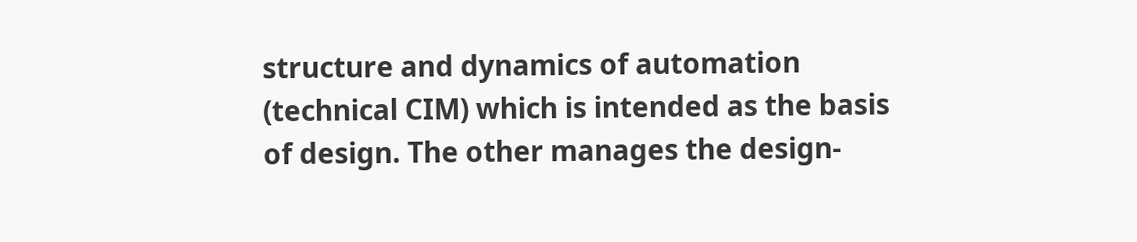structure and dynamics of automation (technical CIM) which is intended as the basis of design. The other manages the design-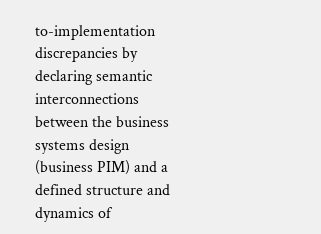to-implementation discrepancies by declaring semantic interconnections between the business systems design (business PIM) and a defined structure and dynamics of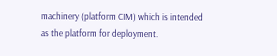machinery (platform CIM) which is intended as the platform for deployment.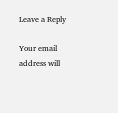Leave a Reply

Your email address will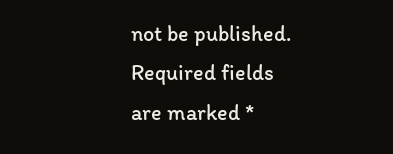not be published. Required fields are marked *